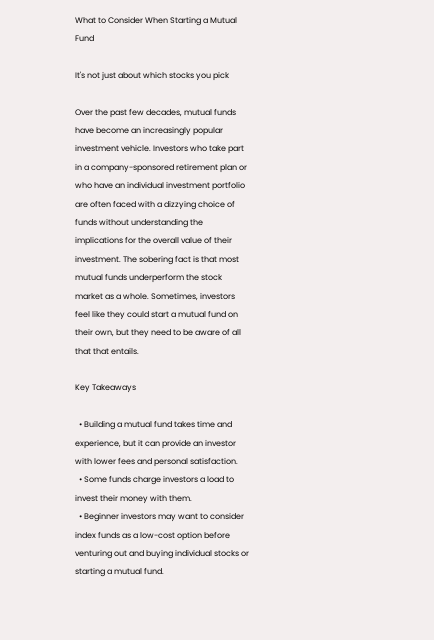What to Consider When Starting a Mutual Fund

It's not just about which stocks you pick

Over the past few decades, mutual funds have become an increasingly popular investment vehicle. Investors who take part in a company-sponsored retirement plan or who have an individual investment portfolio are often faced with a dizzying choice of funds without understanding the implications for the overall value of their investment. The sobering fact is that most mutual funds underperform the stock market as a whole. Sometimes, investors feel like they could start a mutual fund on their own, but they need to be aware of all that that entails.

Key Takeaways

  • Building a mutual fund takes time and experience, but it can provide an investor with lower fees and personal satisfaction.
  • Some funds charge investors a load to invest their money with them.
  • Beginner investors may want to consider index funds as a low-cost option before venturing out and buying individual stocks or starting a mutual fund.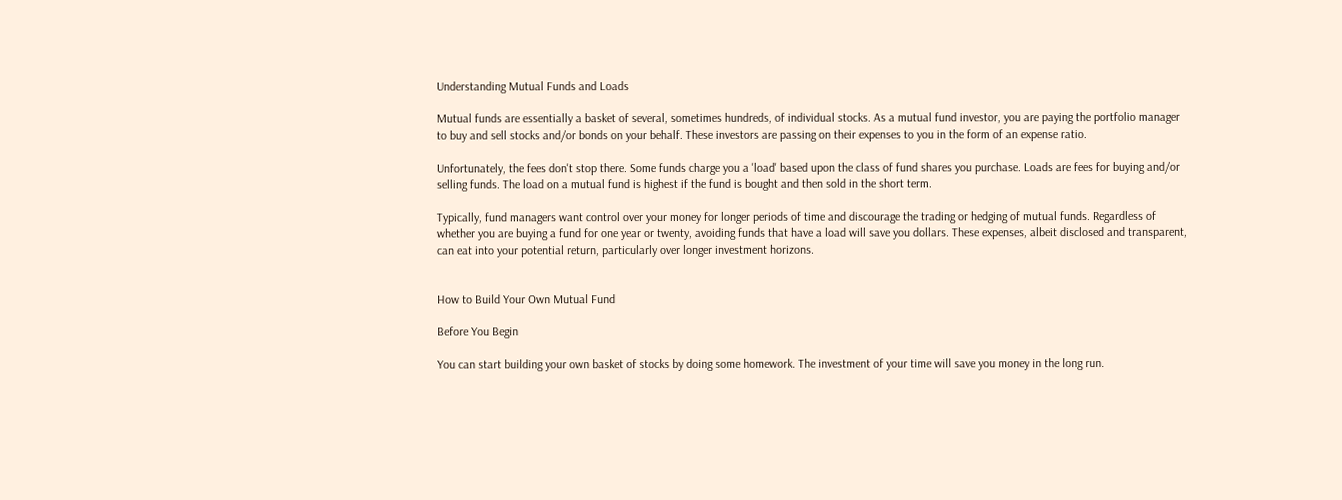Understanding Mutual Funds and Loads

Mutual funds are essentially a basket of several, sometimes hundreds, of individual stocks. As a mutual fund investor, you are paying the portfolio manager to buy and sell stocks and/or bonds on your behalf. These investors are passing on their expenses to you in the form of an expense ratio.

Unfortunately, the fees don't stop there. Some funds charge you a 'load' based upon the class of fund shares you purchase. Loads are fees for buying and/or selling funds. The load on a mutual fund is highest if the fund is bought and then sold in the short term.

Typically, fund managers want control over your money for longer periods of time and discourage the trading or hedging of mutual funds. Regardless of whether you are buying a fund for one year or twenty, avoiding funds that have a load will save you dollars. These expenses, albeit disclosed and transparent, can eat into your potential return, particularly over longer investment horizons.


How to Build Your Own Mutual Fund

Before You Begin

You can start building your own basket of stocks by doing some homework. The investment of your time will save you money in the long run.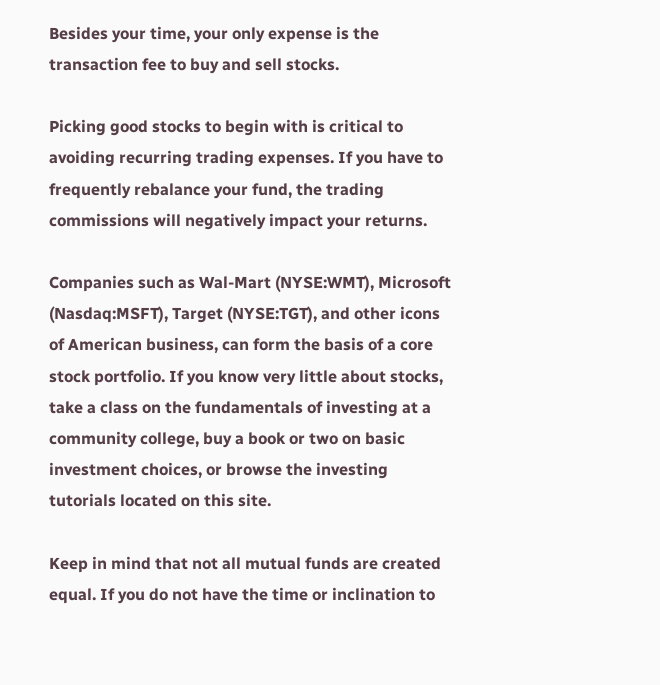Besides your time, your only expense is the transaction fee to buy and sell stocks.

Picking good stocks to begin with is critical to avoiding recurring trading expenses. If you have to frequently rebalance your fund, the trading commissions will negatively impact your returns.

Companies such as Wal-Mart (NYSE:WMT), Microsoft (Nasdaq:MSFT), Target (NYSE:TGT), and other icons of American business, can form the basis of a core stock portfolio. If you know very little about stocks, take a class on the fundamentals of investing at a community college, buy a book or two on basic investment choices, or browse the investing tutorials located on this site.

Keep in mind that not all mutual funds are created equal. If you do not have the time or inclination to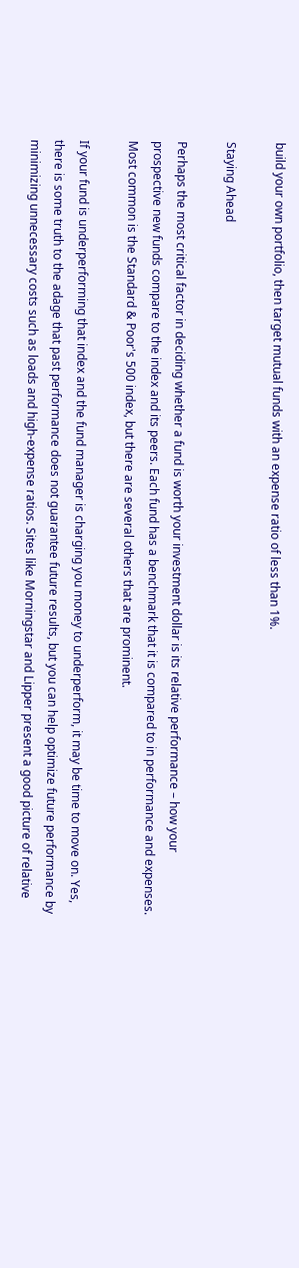build your own portfolio, then target mutual funds with an expense ratio of less than 1%.

Staying Ahead

Perhaps the most critical factor in deciding whether a fund is worth your investment dollar is its relative performance – how your prospective new funds compare to the index and its peers. Each fund has a benchmark that it is compared to in performance and expenses. Most common is the Standard & Poor's 500 index, but there are several others that are prominent.

If your fund is underperforming that index and the fund manager is charging you money to underperform, it may be time to move on. Yes, there is some truth to the adage that past performance does not guarantee future results, but you can help optimize future performance by minimizing unnecessary costs such as loads and high-expense ratios. Sites like Morningstar and Lipper present a good picture of relative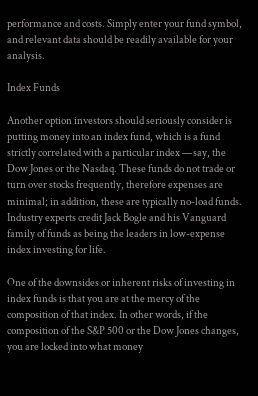performance and costs. Simply enter your fund symbol, and relevant data should be readily available for your analysis.

Index Funds

Another option investors should seriously consider is putting money into an index fund, which is a fund strictly correlated with a particular index —say, the Dow Jones or the Nasdaq. These funds do not trade or turn over stocks frequently, therefore expenses are minimal; in addition, these are typically no-load funds. Industry experts credit Jack Bogle and his Vanguard family of funds as being the leaders in low-expense index investing for life.

One of the downsides or inherent risks of investing in index funds is that you are at the mercy of the composition of that index. In other words, if the composition of the S&P 500 or the Dow Jones changes, you are locked into what money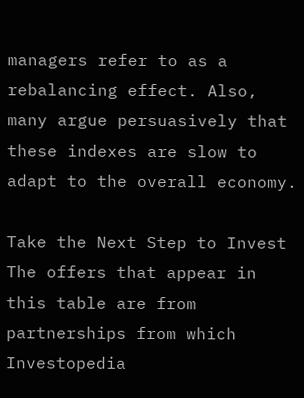managers refer to as a rebalancing effect. Also, many argue persuasively that these indexes are slow to adapt to the overall economy.

Take the Next Step to Invest
The offers that appear in this table are from partnerships from which Investopedia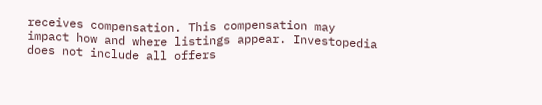receives compensation. This compensation may impact how and where listings appear. Investopedia does not include all offers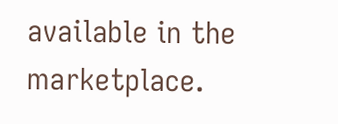available in the marketplace.